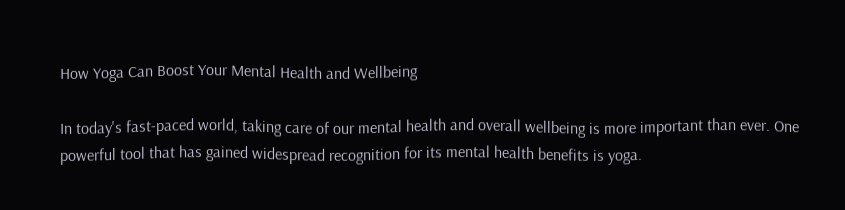How Yoga Can Boost Your Mental Health and Wellbeing

In today's fast-paced world, taking care of our mental health and overall wellbeing is more important than ever. One powerful tool that has gained widespread recognition for its mental health benefits is yoga.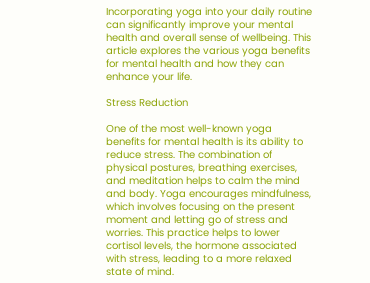Incorporating yoga into your daily routine can significantly improve your mental health and overall sense of wellbeing. This article explores the various yoga benefits for mental health and how they can enhance your life.

Stress Reduction

One of the most well-known yoga benefits for mental health is its ability to reduce stress. The combination of physical postures, breathing exercises, and meditation helps to calm the mind and body. Yoga encourages mindfulness, which involves focusing on the present moment and letting go of stress and worries. This practice helps to lower cortisol levels, the hormone associated with stress, leading to a more relaxed state of mind.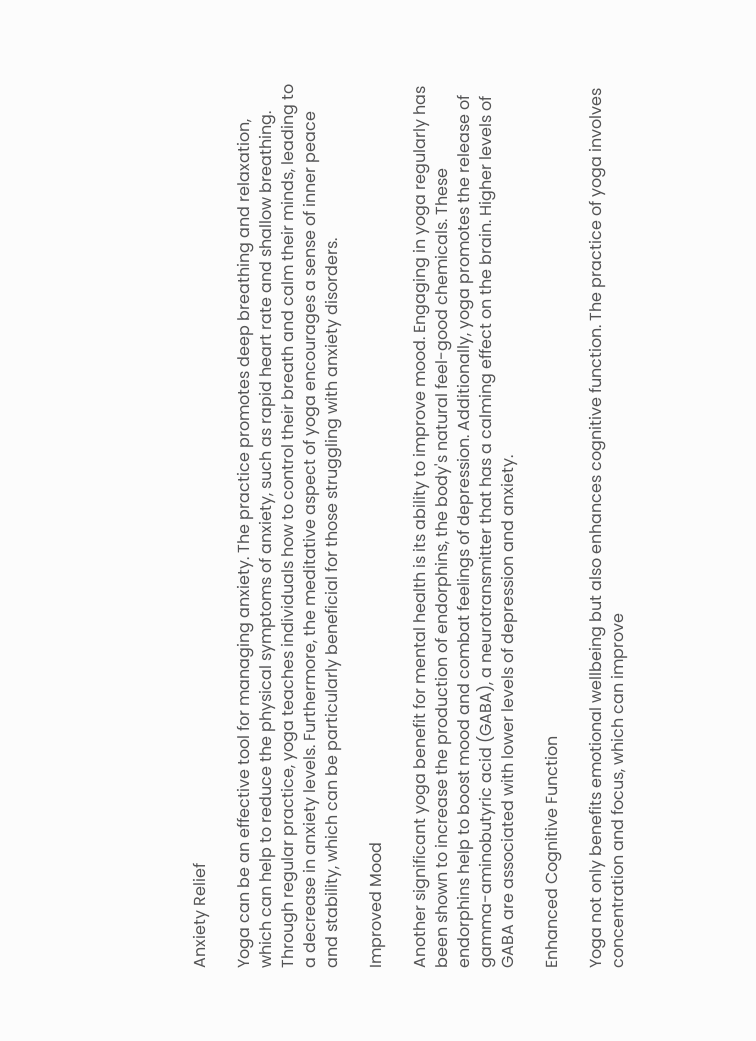Anxiety Relief

Yoga can be an effective tool for managing anxiety. The practice promotes deep breathing and relaxation, which can help to reduce the physical symptoms of anxiety, such as rapid heart rate and shallow breathing. Through regular practice, yoga teaches individuals how to control their breath and calm their minds, leading to a decrease in anxiety levels. Furthermore, the meditative aspect of yoga encourages a sense of inner peace and stability, which can be particularly beneficial for those struggling with anxiety disorders.

Improved Mood

Another significant yoga benefit for mental health is its ability to improve mood. Engaging in yoga regularly has been shown to increase the production of endorphins, the body's natural feel-good chemicals. These endorphins help to boost mood and combat feelings of depression. Additionally, yoga promotes the release of gamma-aminobutyric acid (GABA), a neurotransmitter that has a calming effect on the brain. Higher levels of GABA are associated with lower levels of depression and anxiety.

Enhanced Cognitive Function

Yoga not only benefits emotional wellbeing but also enhances cognitive function. The practice of yoga involves concentration and focus, which can improve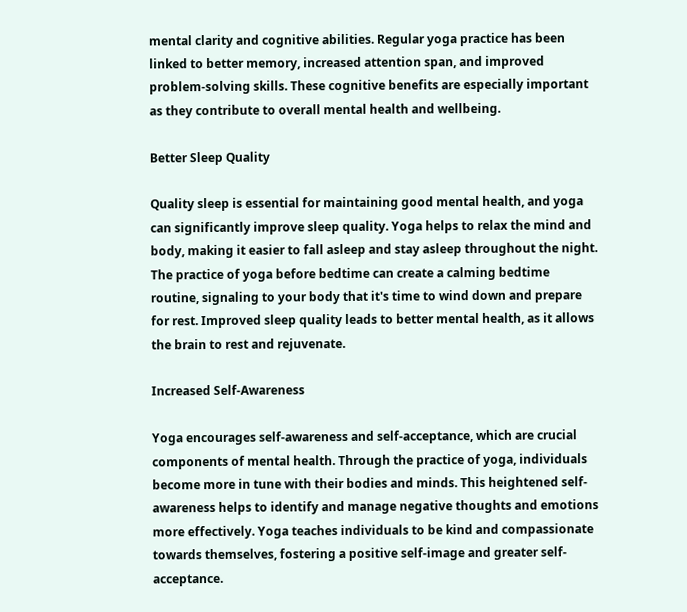mental clarity and cognitive abilities. Regular yoga practice has been linked to better memory, increased attention span, and improved problem-solving skills. These cognitive benefits are especially important as they contribute to overall mental health and wellbeing.

Better Sleep Quality

Quality sleep is essential for maintaining good mental health, and yoga can significantly improve sleep quality. Yoga helps to relax the mind and body, making it easier to fall asleep and stay asleep throughout the night. The practice of yoga before bedtime can create a calming bedtime routine, signaling to your body that it's time to wind down and prepare for rest. Improved sleep quality leads to better mental health, as it allows the brain to rest and rejuvenate.

Increased Self-Awareness

Yoga encourages self-awareness and self-acceptance, which are crucial components of mental health. Through the practice of yoga, individuals become more in tune with their bodies and minds. This heightened self-awareness helps to identify and manage negative thoughts and emotions more effectively. Yoga teaches individuals to be kind and compassionate towards themselves, fostering a positive self-image and greater self-acceptance.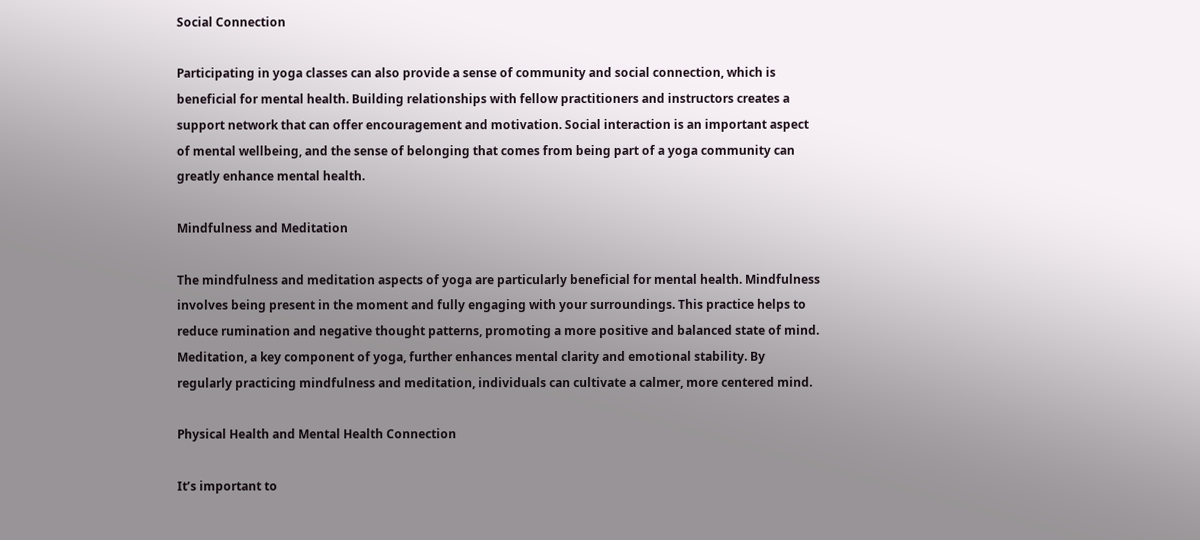Social Connection

Participating in yoga classes can also provide a sense of community and social connection, which is beneficial for mental health. Building relationships with fellow practitioners and instructors creates a support network that can offer encouragement and motivation. Social interaction is an important aspect of mental wellbeing, and the sense of belonging that comes from being part of a yoga community can greatly enhance mental health.

Mindfulness and Meditation

The mindfulness and meditation aspects of yoga are particularly beneficial for mental health. Mindfulness involves being present in the moment and fully engaging with your surroundings. This practice helps to reduce rumination and negative thought patterns, promoting a more positive and balanced state of mind. Meditation, a key component of yoga, further enhances mental clarity and emotional stability. By regularly practicing mindfulness and meditation, individuals can cultivate a calmer, more centered mind.

Physical Health and Mental Health Connection

It’s important to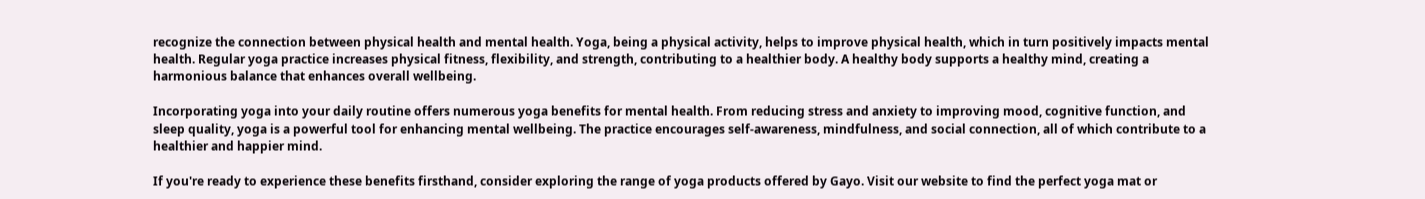recognize the connection between physical health and mental health. Yoga, being a physical activity, helps to improve physical health, which in turn positively impacts mental health. Regular yoga practice increases physical fitness, flexibility, and strength, contributing to a healthier body. A healthy body supports a healthy mind, creating a harmonious balance that enhances overall wellbeing.

Incorporating yoga into your daily routine offers numerous yoga benefits for mental health. From reducing stress and anxiety to improving mood, cognitive function, and sleep quality, yoga is a powerful tool for enhancing mental wellbeing. The practice encourages self-awareness, mindfulness, and social connection, all of which contribute to a healthier and happier mind.

If you're ready to experience these benefits firsthand, consider exploring the range of yoga products offered by Gayo. Visit our website to find the perfect yoga mat or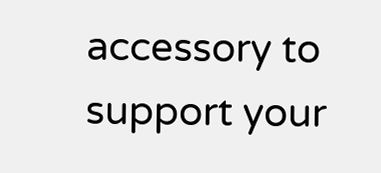accessory to support your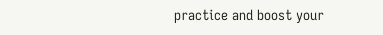practice and boost your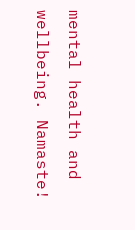mental health and wellbeing. Namaste!